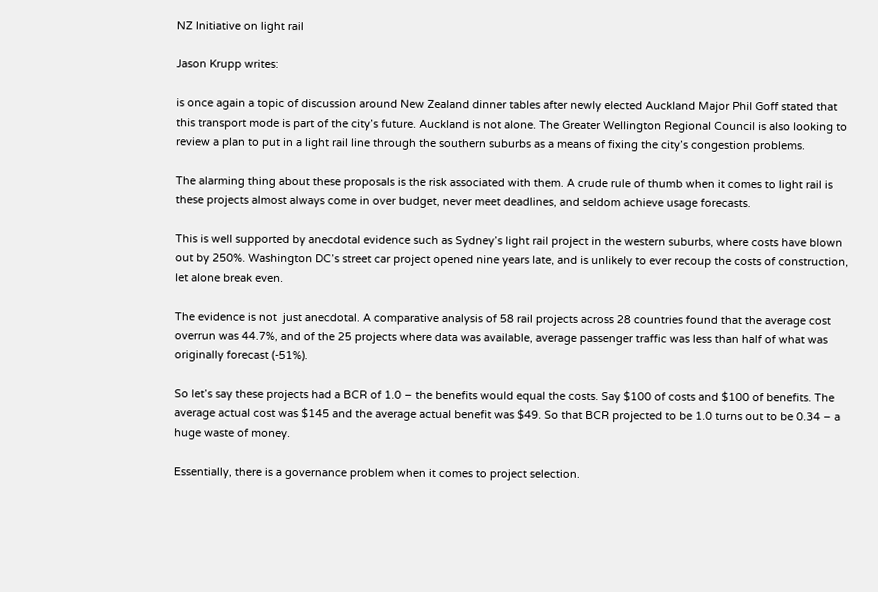NZ Initiative on light rail

Jason Krupp writes:

is once again a topic of discussion around New Zealand dinner tables after newly elected Auckland Major Phil Goff stated that this transport mode is part of the city’s future. Auckland is not alone. The Greater Wellington Regional Council is also looking to review a plan to put in a light rail line through the southern suburbs as a means of fixing the city’s congestion problems.

The alarming thing about these proposals is the risk associated with them. A crude rule of thumb when it comes to light rail is these projects almost always come in over budget, never meet deadlines, and seldom achieve usage forecasts.

This is well supported by anecdotal evidence such as Sydney’s light rail project in the western suburbs, where costs have blown out by 250%. Washington DC’s street car project opened nine years late, and is unlikely to ever recoup the costs of construction, let alone break even.

The evidence is not  just anecdotal. A comparative analysis of 58 rail projects across 28 countries found that the average cost overrun was 44.7%, and of the 25 projects where data was available, average passenger traffic was less than half of what was originally forecast (-51%).

So let’s say these projects had a BCR of 1.0 – the benefits would equal the costs. Say $100 of costs and $100 of benefits. The average actual cost was $145 and the average actual benefit was $49. So that BCR projected to be 1.0 turns out to be 0.34 – a huge waste of money.

Essentially, there is a governance problem when it comes to project selection.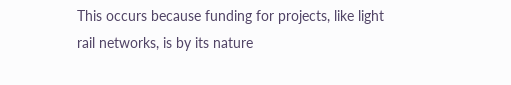This occurs because funding for projects, like light rail networks, is by its nature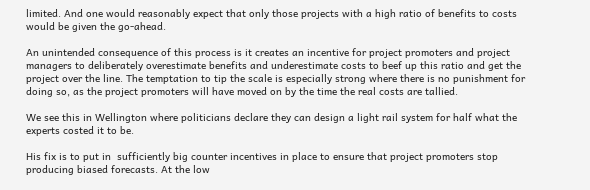limited. And one would reasonably expect that only those projects with a high ratio of benefits to costs would be given the go-ahead.

An unintended consequence of this process is it creates an incentive for project promoters and project managers to deliberately overestimate benefits and underestimate costs to beef up this ratio and get the project over the line. The temptation to tip the scale is especially strong where there is no punishment for doing so, as the project promoters will have moved on by the time the real costs are tallied.

We see this in Wellington where politicians declare they can design a light rail system for half what the experts costed it to be.

His fix is to put in  sufficiently big counter incentives in place to ensure that project promoters stop producing biased forecasts. At the low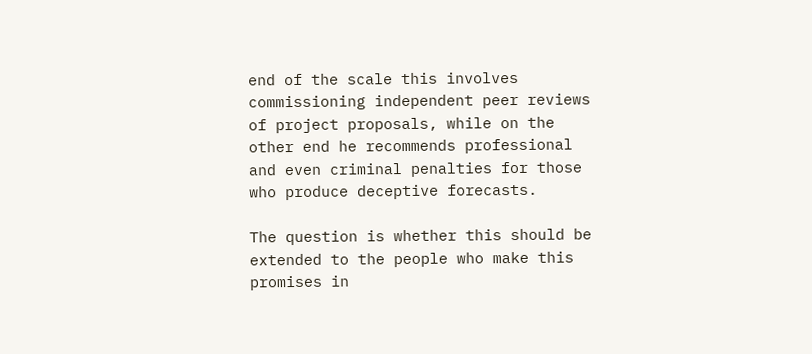end of the scale this involves commissioning independent peer reviews of project proposals, while on the other end he recommends professional and even criminal penalties for those who produce deceptive forecasts.

The question is whether this should be extended to the people who make this promises in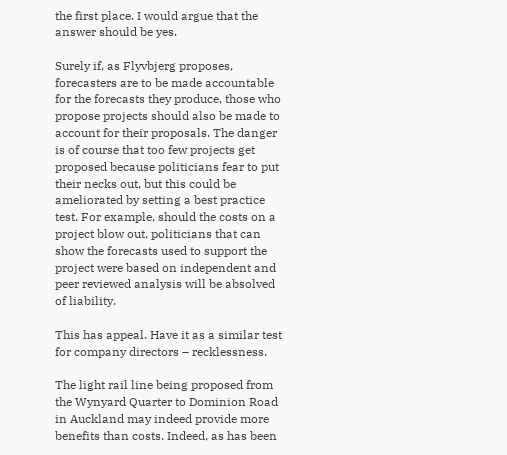the first place. I would argue that the answer should be yes.

Surely if, as Flyvbjerg proposes, forecasters are to be made accountable for the forecasts they produce, those who propose projects should also be made to account for their proposals. The danger is of course that too few projects get proposed because politicians fear to put their necks out, but this could be ameliorated by setting a best practice test. For example, should the costs on a project blow out, politicians that can show the forecasts used to support the project were based on independent and peer reviewed analysis will be absolved of liability.

This has appeal. Have it as a similar test for company directors – recklessness.

The light rail line being proposed from the Wynyard Quarter to Dominion Road in Auckland may indeed provide more benefits than costs. Indeed, as has been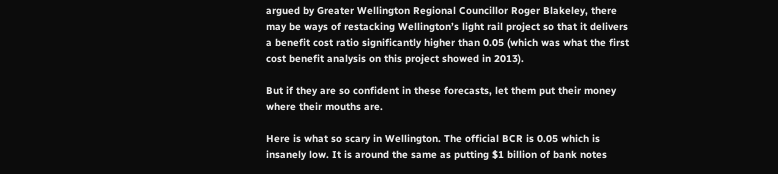argued by Greater Wellington Regional Councillor Roger Blakeley, there may be ways of restacking Wellington’s light rail project so that it delivers a benefit cost ratio significantly higher than 0.05 (which was what the first cost benefit analysis on this project showed in 2013).

But if they are so confident in these forecasts, let them put their money where their mouths are.

Here is what so scary in Wellington. The official BCR is 0.05 which is insanely low. It is around the same as putting $1 billion of bank notes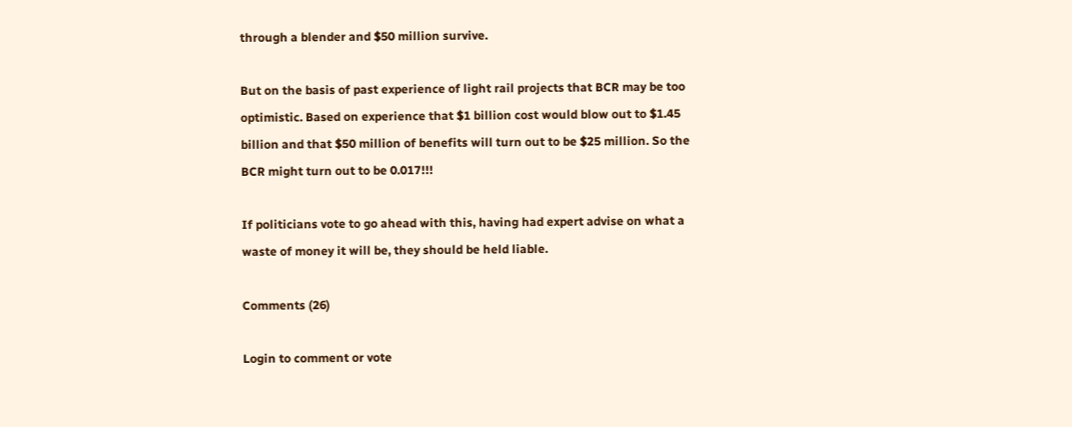through a blender and $50 million survive.

But on the basis of past experience of light rail projects that BCR may be too optimistic. Based on experience that $1 billion cost would blow out to $1.45 billion and that $50 million of benefits will turn out to be $25 million. So the BCR might turn out to be 0.017!!!

If politicians vote to go ahead with this, having had expert advise on what a waste of money it will be, they should be held liable.

Comments (26)

Login to comment or vote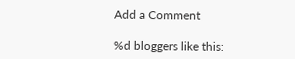Add a Comment

%d bloggers like this: